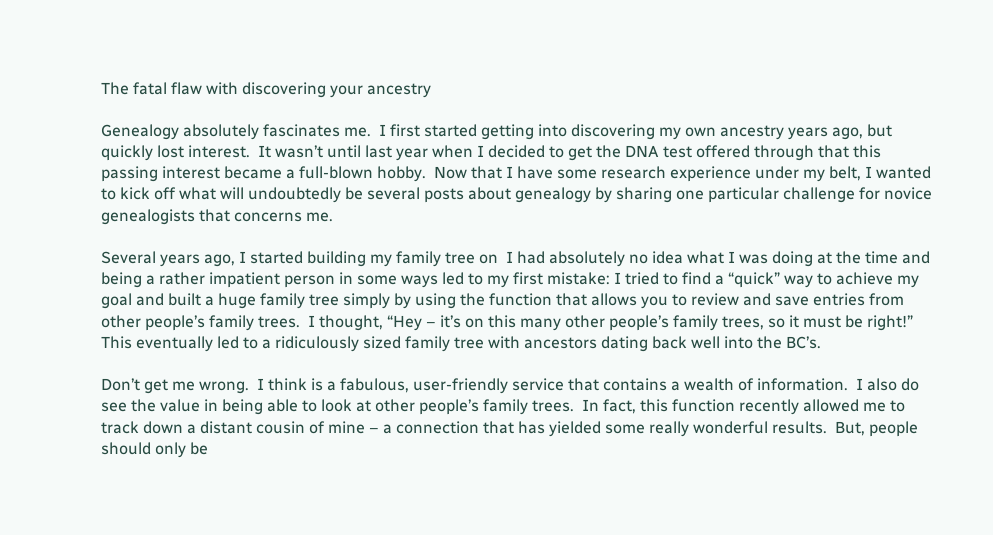The fatal flaw with discovering your ancestry

Genealogy absolutely fascinates me.  I first started getting into discovering my own ancestry years ago, but quickly lost interest.  It wasn’t until last year when I decided to get the DNA test offered through that this passing interest became a full-blown hobby.  Now that I have some research experience under my belt, I wanted to kick off what will undoubtedly be several posts about genealogy by sharing one particular challenge for novice genealogists that concerns me.

Several years ago, I started building my family tree on  I had absolutely no idea what I was doing at the time and being a rather impatient person in some ways led to my first mistake: I tried to find a “quick” way to achieve my goal and built a huge family tree simply by using the function that allows you to review and save entries from other people’s family trees.  I thought, “Hey – it’s on this many other people’s family trees, so it must be right!”  This eventually led to a ridiculously sized family tree with ancestors dating back well into the BC’s.

Don’t get me wrong.  I think is a fabulous, user-friendly service that contains a wealth of information.  I also do see the value in being able to look at other people’s family trees.  In fact, this function recently allowed me to track down a distant cousin of mine – a connection that has yielded some really wonderful results.  But, people should only be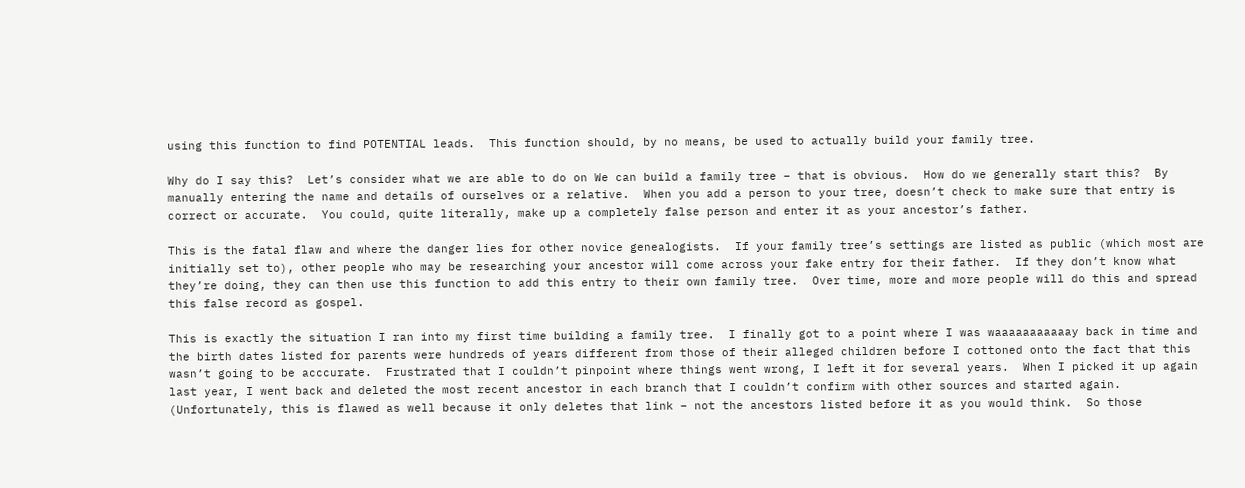using this function to find POTENTIAL leads.  This function should, by no means, be used to actually build your family tree.

Why do I say this?  Let’s consider what we are able to do on We can build a family tree – that is obvious.  How do we generally start this?  By manually entering the name and details of ourselves or a relative.  When you add a person to your tree, doesn’t check to make sure that entry is correct or accurate.  You could, quite literally, make up a completely false person and enter it as your ancestor’s father.

This is the fatal flaw and where the danger lies for other novice genealogists.  If your family tree’s settings are listed as public (which most are initially set to), other people who may be researching your ancestor will come across your fake entry for their father.  If they don’t know what they’re doing, they can then use this function to add this entry to their own family tree.  Over time, more and more people will do this and spread this false record as gospel.

This is exactly the situation I ran into my first time building a family tree.  I finally got to a point where I was waaaaaaaaaaay back in time and the birth dates listed for parents were hundreds of years different from those of their alleged children before I cottoned onto the fact that this wasn’t going to be acccurate.  Frustrated that I couldn’t pinpoint where things went wrong, I left it for several years.  When I picked it up again last year, I went back and deleted the most recent ancestor in each branch that I couldn’t confirm with other sources and started again.  (Unfortunately, this is flawed as well because it only deletes that link – not the ancestors listed before it as you would think.  So those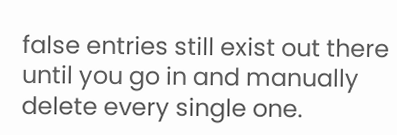false entries still exist out there until you go in and manually delete every single one.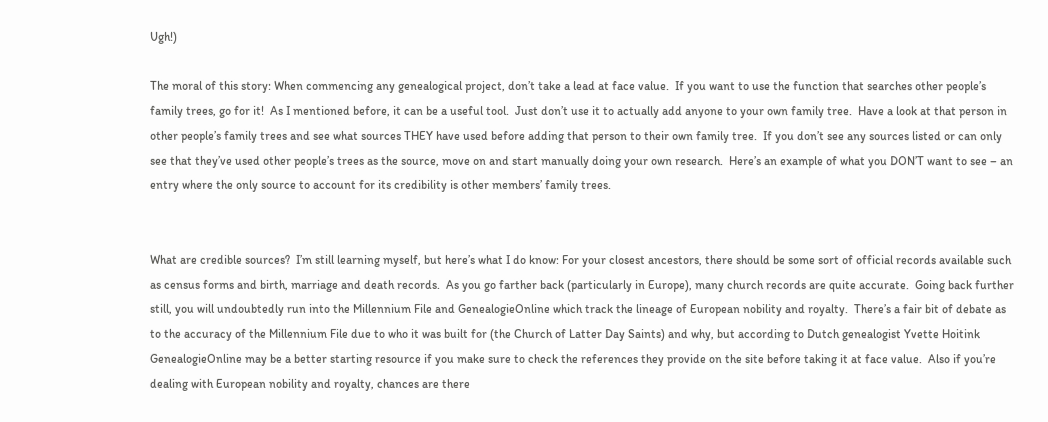Ugh!)

The moral of this story: When commencing any genealogical project, don’t take a lead at face value.  If you want to use the function that searches other people’s family trees, go for it!  As I mentioned before, it can be a useful tool.  Just don’t use it to actually add anyone to your own family tree.  Have a look at that person in other people’s family trees and see what sources THEY have used before adding that person to their own family tree.  If you don’t see any sources listed or can only see that they’ve used other people’s trees as the source, move on and start manually doing your own research.  Here’s an example of what you DON’T want to see – an entry where the only source to account for its credibility is other members’ family trees.


What are credible sources?  I’m still learning myself, but here’s what I do know: For your closest ancestors, there should be some sort of official records available such as census forms and birth, marriage and death records.  As you go farther back (particularly in Europe), many church records are quite accurate.  Going back further still, you will undoubtedly run into the Millennium File and GenealogieOnline which track the lineage of European nobility and royalty.  There’s a fair bit of debate as to the accuracy of the Millennium File due to who it was built for (the Church of Latter Day Saints) and why, but according to Dutch genealogist Yvette Hoitink GenealogieOnline may be a better starting resource if you make sure to check the references they provide on the site before taking it at face value.  Also if you’re dealing with European nobility and royalty, chances are there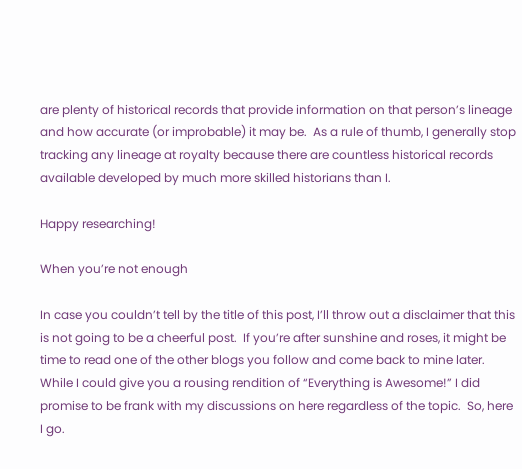are plenty of historical records that provide information on that person’s lineage and how accurate (or improbable) it may be.  As a rule of thumb, I generally stop tracking any lineage at royalty because there are countless historical records available developed by much more skilled historians than I.

Happy researching!

When you’re not enough

In case you couldn’t tell by the title of this post, I’ll throw out a disclaimer that this is not going to be a cheerful post.  If you’re after sunshine and roses, it might be time to read one of the other blogs you follow and come back to mine later.  While I could give you a rousing rendition of “Everything is Awesome!” I did promise to be frank with my discussions on here regardless of the topic.  So, here I go.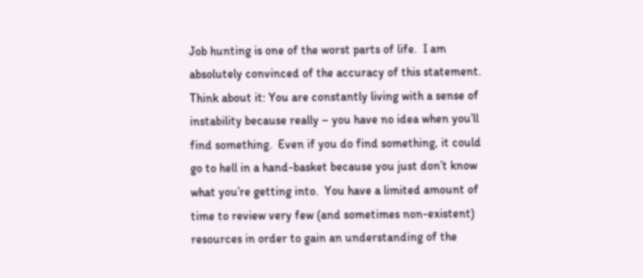Job hunting is one of the worst parts of life.  I am absolutely convinced of the accuracy of this statement.  Think about it: You are constantly living with a sense of instability because really – you have no idea when you’ll find something.  Even if you do find something, it could go to hell in a hand-basket because you just don’t know what you’re getting into.  You have a limited amount of time to review very few (and sometimes non-existent) resources in order to gain an understanding of the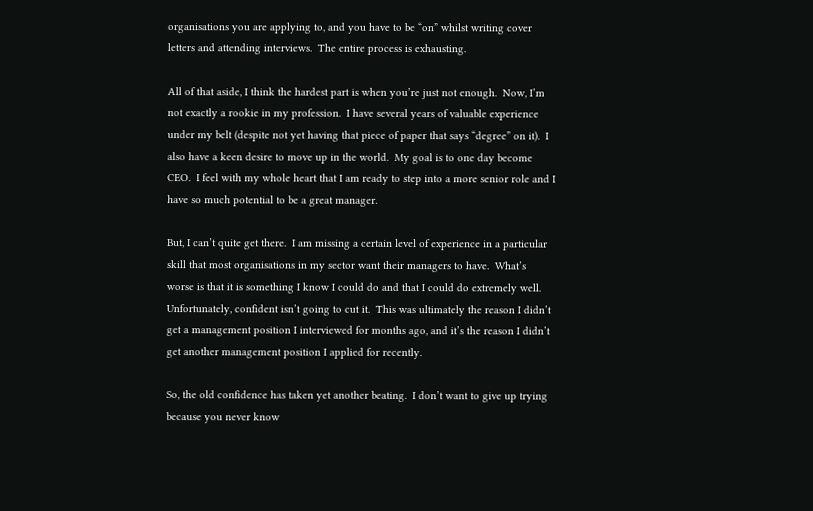organisations you are applying to, and you have to be “on” whilst writing cover letters and attending interviews.  The entire process is exhausting.

All of that aside, I think the hardest part is when you’re just not enough.  Now, I’m not exactly a rookie in my profession.  I have several years of valuable experience under my belt (despite not yet having that piece of paper that says “degree” on it).  I also have a keen desire to move up in the world.  My goal is to one day become CEO.  I feel with my whole heart that I am ready to step into a more senior role and I have so much potential to be a great manager.

But, I can’t quite get there.  I am missing a certain level of experience in a particular skill that most organisations in my sector want their managers to have.  What’s worse is that it is something I know I could do and that I could do extremely well.  Unfortunately, confident isn’t going to cut it.  This was ultimately the reason I didn’t get a management position I interviewed for months ago, and it’s the reason I didn’t get another management position I applied for recently.

So, the old confidence has taken yet another beating.  I don’t want to give up trying because you never know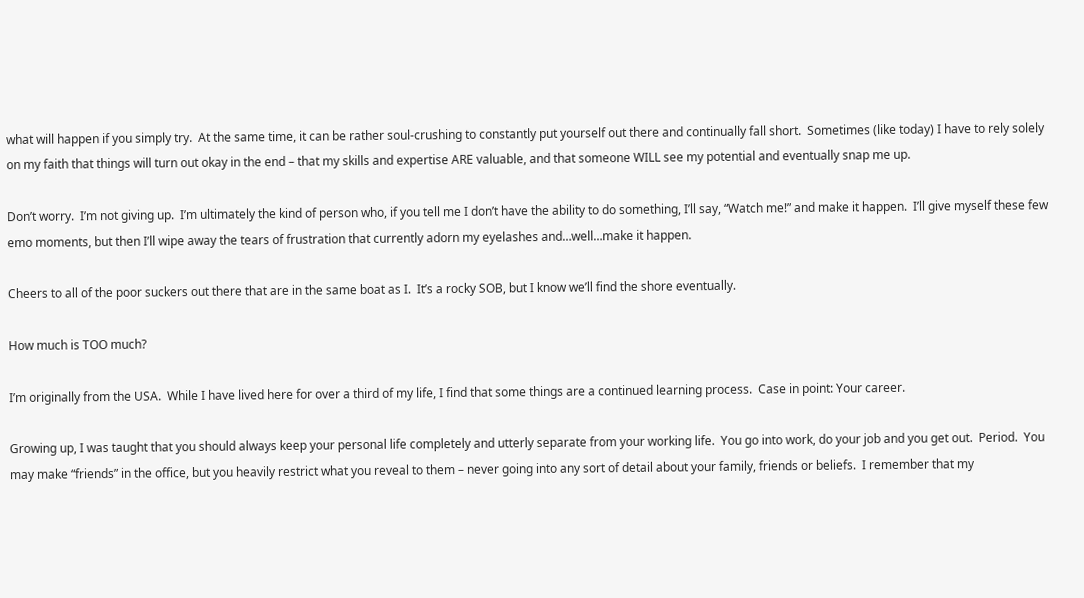what will happen if you simply try.  At the same time, it can be rather soul-crushing to constantly put yourself out there and continually fall short.  Sometimes (like today) I have to rely solely on my faith that things will turn out okay in the end – that my skills and expertise ARE valuable, and that someone WILL see my potential and eventually snap me up.

Don’t worry.  I’m not giving up.  I’m ultimately the kind of person who, if you tell me I don’t have the ability to do something, I’ll say, “Watch me!” and make it happen.  I’ll give myself these few emo moments, but then I’ll wipe away the tears of frustration that currently adorn my eyelashes and…well…make it happen.

Cheers to all of the poor suckers out there that are in the same boat as I.  It’s a rocky SOB, but I know we’ll find the shore eventually.

How much is TOO much?

I’m originally from the USA.  While I have lived here for over a third of my life, I find that some things are a continued learning process.  Case in point: Your career.

Growing up, I was taught that you should always keep your personal life completely and utterly separate from your working life.  You go into work, do your job and you get out.  Period.  You may make “friends” in the office, but you heavily restrict what you reveal to them – never going into any sort of detail about your family, friends or beliefs.  I remember that my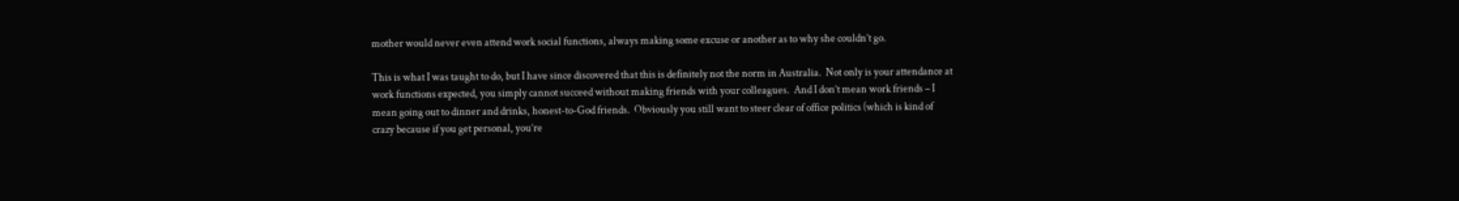mother would never even attend work social functions, always making some excuse or another as to why she couldn’t go.

This is what I was taught to do, but I have since discovered that this is definitely not the norm in Australia.  Not only is your attendance at work functions expected, you simply cannot succeed without making friends with your colleagues.  And I don’t mean work friends – I mean going out to dinner and drinks, honest-to-God friends.  Obviously you still want to steer clear of office politics (which is kind of crazy because if you get personal, you’re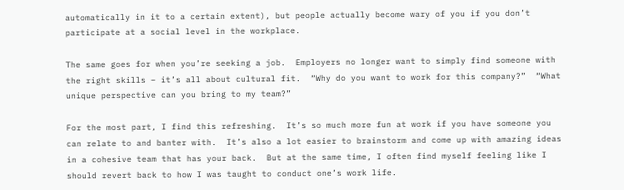automatically in it to a certain extent), but people actually become wary of you if you don’t participate at a social level in the workplace.

The same goes for when you’re seeking a job.  Employers no longer want to simply find someone with the right skills – it’s all about cultural fit.  “Why do you want to work for this company?”  “What unique perspective can you bring to my team?”

For the most part, I find this refreshing.  It’s so much more fun at work if you have someone you can relate to and banter with.  It’s also a lot easier to brainstorm and come up with amazing ideas in a cohesive team that has your back.  But at the same time, I often find myself feeling like I should revert back to how I was taught to conduct one’s work life.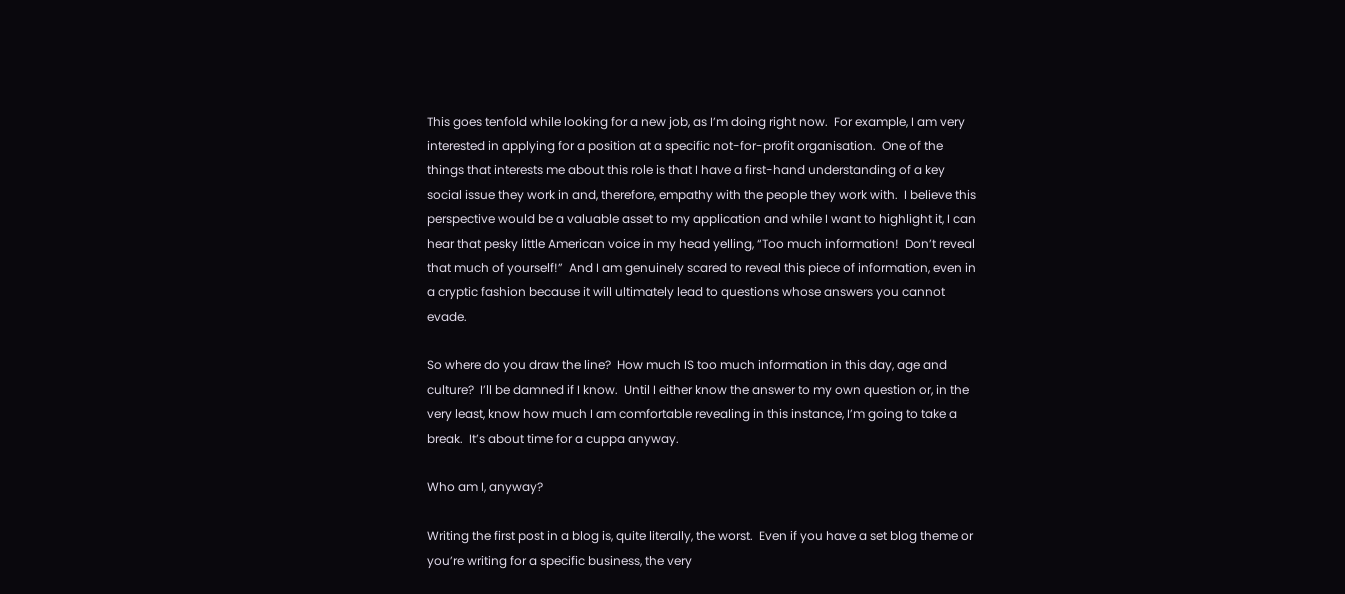This goes tenfold while looking for a new job, as I’m doing right now.  For example, I am very interested in applying for a position at a specific not-for-profit organisation.  One of the things that interests me about this role is that I have a first-hand understanding of a key social issue they work in and, therefore, empathy with the people they work with.  I believe this perspective would be a valuable asset to my application and while I want to highlight it, I can hear that pesky little American voice in my head yelling, “Too much information!  Don’t reveal that much of yourself!”  And I am genuinely scared to reveal this piece of information, even in a cryptic fashion because it will ultimately lead to questions whose answers you cannot evade.

So where do you draw the line?  How much IS too much information in this day, age and culture?  I’ll be damned if I know.  Until I either know the answer to my own question or, in the very least, know how much I am comfortable revealing in this instance, I’m going to take a break.  It’s about time for a cuppa anyway.

Who am I, anyway?

Writing the first post in a blog is, quite literally, the worst.  Even if you have a set blog theme or you’re writing for a specific business, the very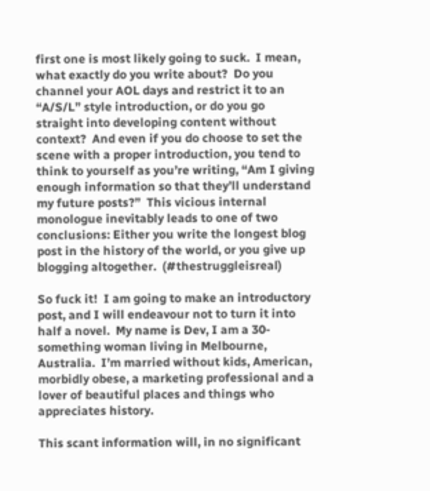first one is most likely going to suck.  I mean, what exactly do you write about?  Do you channel your AOL days and restrict it to an “A/S/L” style introduction, or do you go straight into developing content without context?  And even if you do choose to set the scene with a proper introduction, you tend to think to yourself as you’re writing, “Am I giving enough information so that they’ll understand my future posts?”  This vicious internal monologue inevitably leads to one of two conclusions: Either you write the longest blog post in the history of the world, or you give up blogging altogether.  (#thestruggleisreal)

So fuck it!  I am going to make an introductory post, and I will endeavour not to turn it into half a novel.  My name is Dev, I am a 30-something woman living in Melbourne, Australia.  I’m married without kids, American, morbidly obese, a marketing professional and a lover of beautiful places and things who appreciates history.

This scant information will, in no significant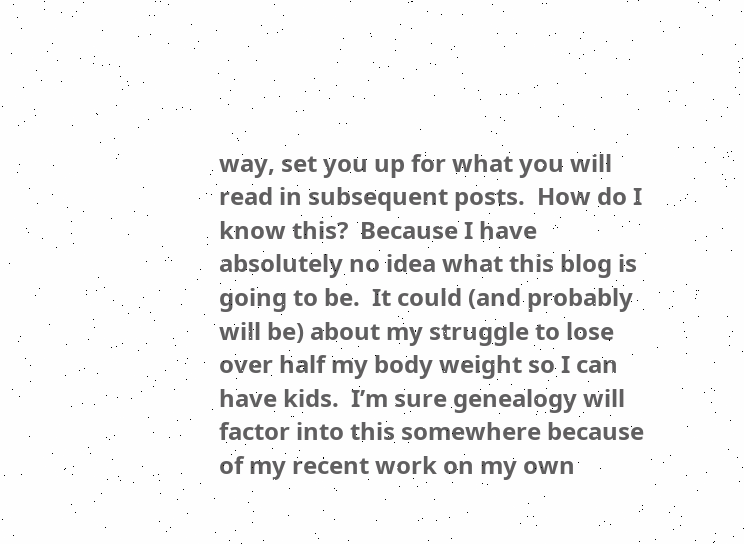way, set you up for what you will read in subsequent posts.  How do I know this?  Because I have absolutely no idea what this blog is going to be.  It could (and probably will be) about my struggle to lose over half my body weight so I can have kids.  I’m sure genealogy will factor into this somewhere because of my recent work on my own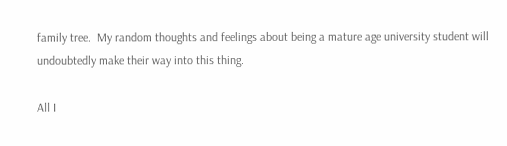family tree.  My random thoughts and feelings about being a mature age university student will undoubtedly make their way into this thing.

All I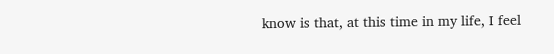know is that, at this time in my life, I feel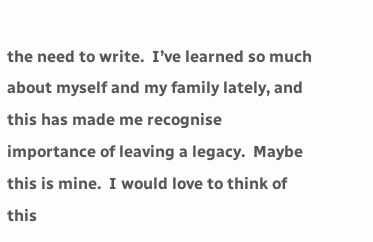the need to write.  I’ve learned so much about myself and my family lately, and this has made me recognise importance of leaving a legacy.  Maybe this is mine.  I would love to think of this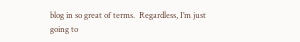blog in so great of terms.  Regardless, I’m just going to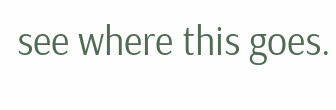see where this goes.